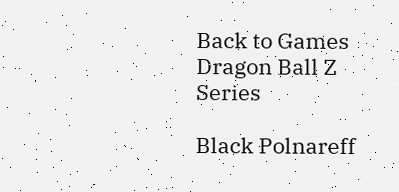Back to Games
Dragon Ball Z Series

Black Polnareff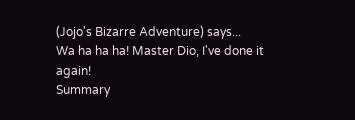(Jojo's Bizarre Adventure) says...
Wa ha ha ha! Master Dio, I've done it again!
Summary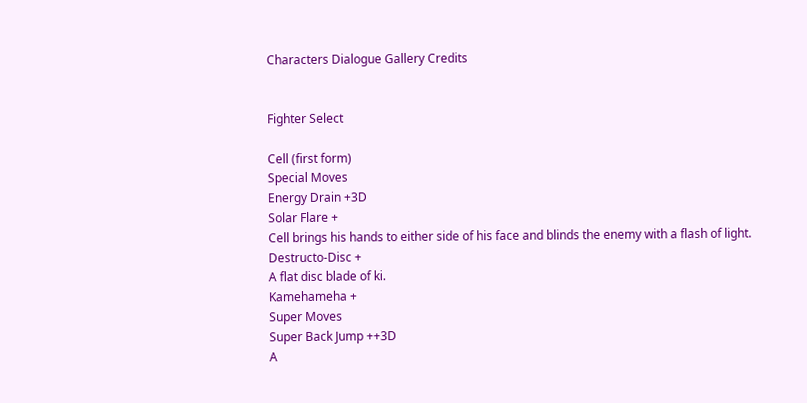Characters Dialogue Gallery Credits


Fighter Select

Cell (first form)
Special Moves
Energy Drain +3D
Solar Flare +
Cell brings his hands to either side of his face and blinds the enemy with a flash of light.
Destructo-Disc +
A flat disc blade of ki.
Kamehameha +
Super Moves
Super Back Jump ++3D
A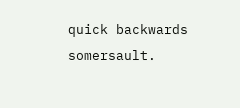quick backwards somersault.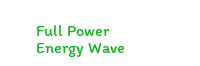Full Power Energy Wave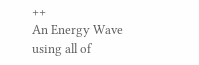++
An Energy Wave using all of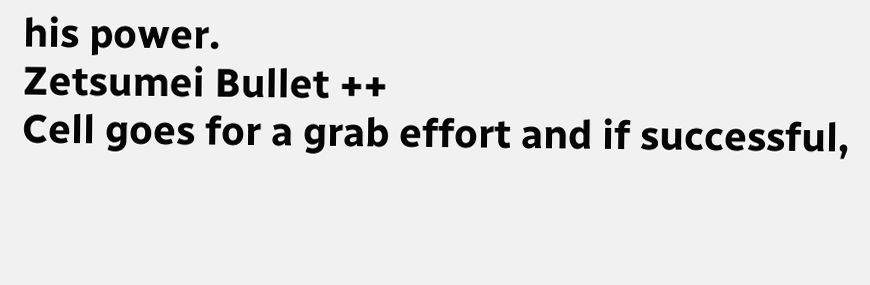his power.
Zetsumei Bullet ++
Cell goes for a grab effort and if successful,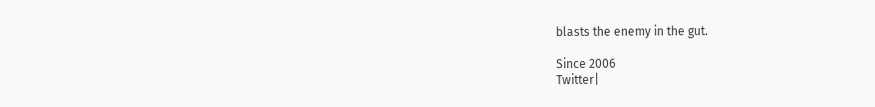blasts the enemy in the gut.

Since 2006
Twitter|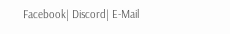Facebook| Discord| E-Mail